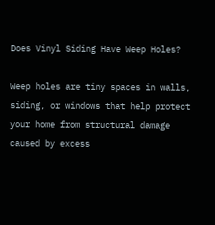Does Vinyl Siding Have Weep Holes?

Weep holes are tiny spaces in walls, siding, or windows that help protect your home from structural damage caused by excess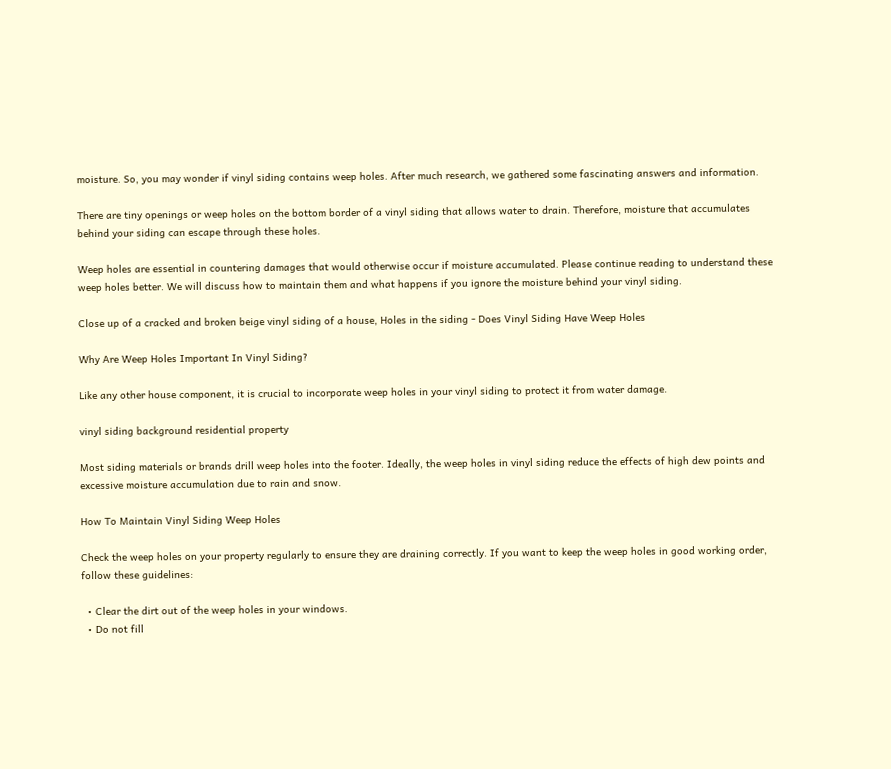moisture. So, you may wonder if vinyl siding contains weep holes. After much research, we gathered some fascinating answers and information.

There are tiny openings or weep holes on the bottom border of a vinyl siding that allows water to drain. Therefore, moisture that accumulates behind your siding can escape through these holes.

Weep holes are essential in countering damages that would otherwise occur if moisture accumulated. Please continue reading to understand these weep holes better. We will discuss how to maintain them and what happens if you ignore the moisture behind your vinyl siding.

Close up of a cracked and broken beige vinyl siding of a house, Holes in the siding - Does Vinyl Siding Have Weep Holes

Why Are Weep Holes Important In Vinyl Siding?

Like any other house component, it is crucial to incorporate weep holes in your vinyl siding to protect it from water damage.

vinyl siding background residential property

Most siding materials or brands drill weep holes into the footer. Ideally, the weep holes in vinyl siding reduce the effects of high dew points and excessive moisture accumulation due to rain and snow.

How To Maintain Vinyl Siding Weep Holes

Check the weep holes on your property regularly to ensure they are draining correctly. If you want to keep the weep holes in good working order, follow these guidelines:

  • Clear the dirt out of the weep holes in your windows.
  • Do not fill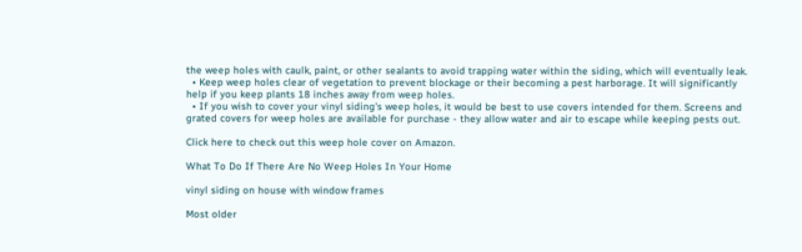the weep holes with caulk, paint, or other sealants to avoid trapping water within the siding, which will eventually leak.
  • Keep weep holes clear of vegetation to prevent blockage or their becoming a pest harborage. It will significantly help if you keep plants 18 inches away from weep holes.
  • If you wish to cover your vinyl siding's weep holes, it would be best to use covers intended for them. Screens and grated covers for weep holes are available for purchase - they allow water and air to escape while keeping pests out.

Click here to check out this weep hole cover on Amazon.

What To Do If There Are No Weep Holes In Your Home

vinyl siding on house with window frames

Most older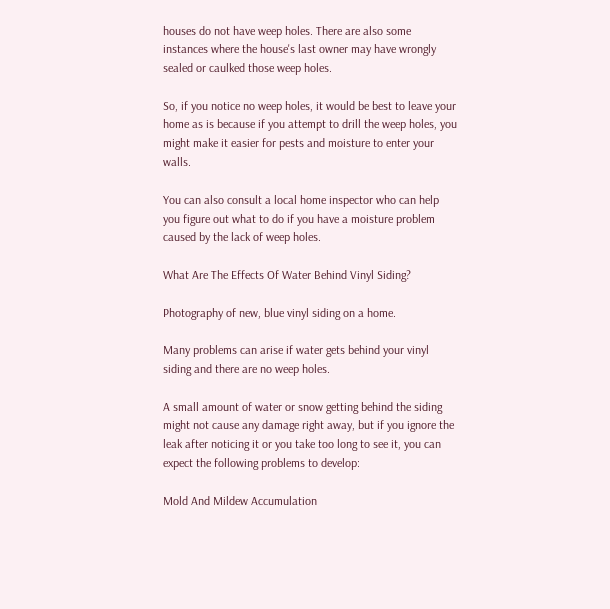houses do not have weep holes. There are also some instances where the house's last owner may have wrongly sealed or caulked those weep holes.

So, if you notice no weep holes, it would be best to leave your home as is because if you attempt to drill the weep holes, you might make it easier for pests and moisture to enter your walls.

You can also consult a local home inspector who can help you figure out what to do if you have a moisture problem caused by the lack of weep holes.

What Are The Effects Of Water Behind Vinyl Siding?

Photography of new, blue vinyl siding on a home.

Many problems can arise if water gets behind your vinyl siding and there are no weep holes.

A small amount of water or snow getting behind the siding might not cause any damage right away, but if you ignore the leak after noticing it or you take too long to see it, you can expect the following problems to develop:

Mold And Mildew Accumulation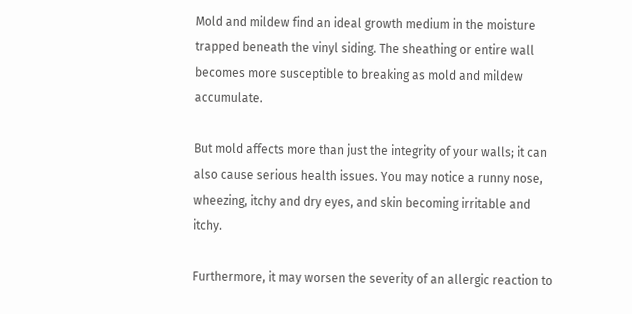Mold and mildew find an ideal growth medium in the moisture trapped beneath the vinyl siding. The sheathing or entire wall becomes more susceptible to breaking as mold and mildew accumulate.

But mold affects more than just the integrity of your walls; it can also cause serious health issues. You may notice a runny nose, wheezing, itchy and dry eyes, and skin becoming irritable and itchy.

Furthermore, it may worsen the severity of an allergic reaction to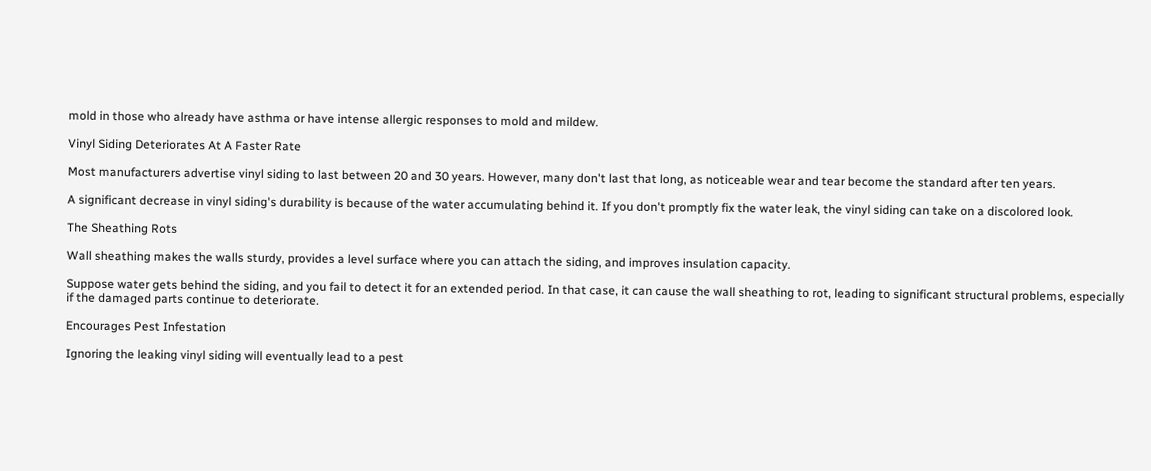mold in those who already have asthma or have intense allergic responses to mold and mildew.

Vinyl Siding Deteriorates At A Faster Rate

Most manufacturers advertise vinyl siding to last between 20 and 30 years. However, many don't last that long, as noticeable wear and tear become the standard after ten years.

A significant decrease in vinyl siding's durability is because of the water accumulating behind it. If you don't promptly fix the water leak, the vinyl siding can take on a discolored look.

The Sheathing Rots

Wall sheathing makes the walls sturdy, provides a level surface where you can attach the siding, and improves insulation capacity.

Suppose water gets behind the siding, and you fail to detect it for an extended period. In that case, it can cause the wall sheathing to rot, leading to significant structural problems, especially if the damaged parts continue to deteriorate.

Encourages Pest Infestation

Ignoring the leaking vinyl siding will eventually lead to a pest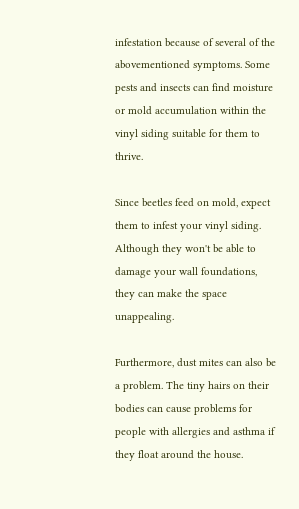infestation because of several of the abovementioned symptoms. Some pests and insects can find moisture or mold accumulation within the vinyl siding suitable for them to thrive.

Since beetles feed on mold, expect them to infest your vinyl siding. Although they won't be able to damage your wall foundations, they can make the space unappealing.

Furthermore, dust mites can also be a problem. The tiny hairs on their bodies can cause problems for people with allergies and asthma if they float around the house.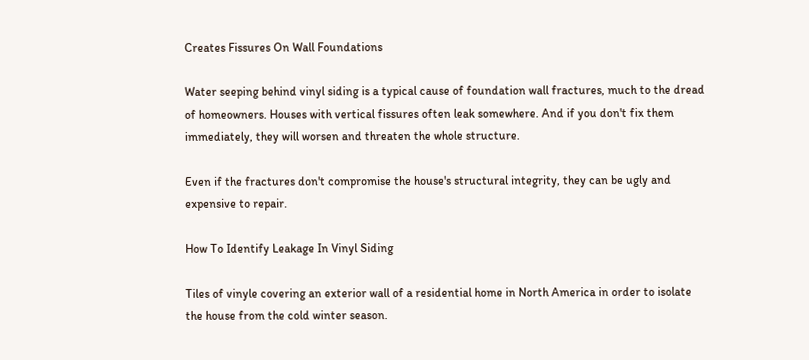Creates Fissures On Wall Foundations

Water seeping behind vinyl siding is a typical cause of foundation wall fractures, much to the dread of homeowners. Houses with vertical fissures often leak somewhere. And if you don't fix them immediately, they will worsen and threaten the whole structure.

Even if the fractures don't compromise the house's structural integrity, they can be ugly and expensive to repair.

How To Identify Leakage In Vinyl Siding

Tiles of vinyle covering an exterior wall of a residential home in North America in order to isolate the house from the cold winter season.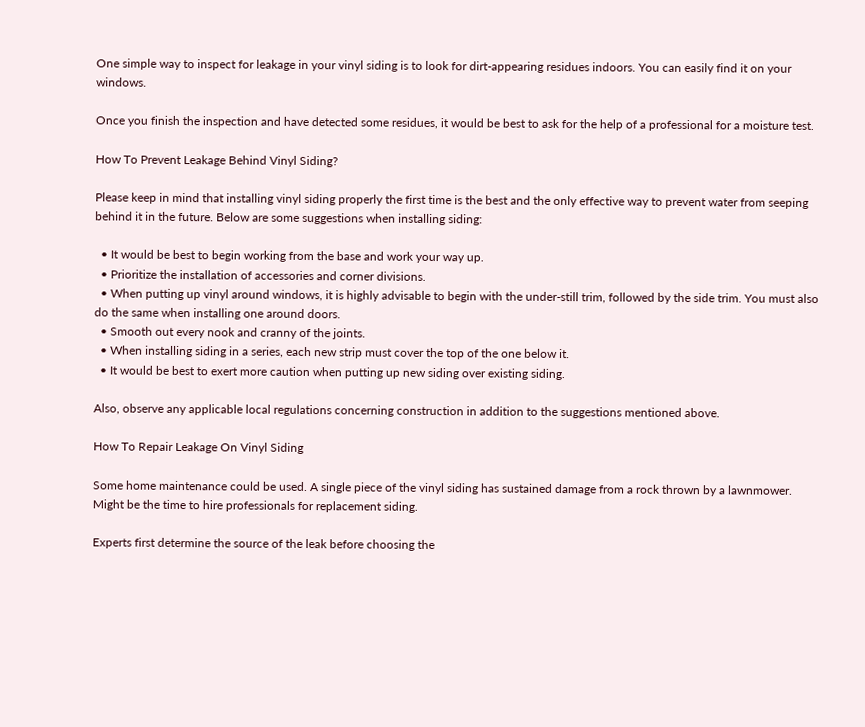One simple way to inspect for leakage in your vinyl siding is to look for dirt-appearing residues indoors. You can easily find it on your windows.

Once you finish the inspection and have detected some residues, it would be best to ask for the help of a professional for a moisture test.

How To Prevent Leakage Behind Vinyl Siding?

Please keep in mind that installing vinyl siding properly the first time is the best and the only effective way to prevent water from seeping behind it in the future. Below are some suggestions when installing siding:

  • It would be best to begin working from the base and work your way up.
  • Prioritize the installation of accessories and corner divisions.
  • When putting up vinyl around windows, it is highly advisable to begin with the under-still trim, followed by the side trim. You must also do the same when installing one around doors.
  • Smooth out every nook and cranny of the joints.
  • When installing siding in a series, each new strip must cover the top of the one below it.
  • It would be best to exert more caution when putting up new siding over existing siding.

Also, observe any applicable local regulations concerning construction in addition to the suggestions mentioned above.

How To Repair Leakage On Vinyl Siding

Some home maintenance could be used. A single piece of the vinyl siding has sustained damage from a rock thrown by a lawnmower. Might be the time to hire professionals for replacement siding.

Experts first determine the source of the leak before choosing the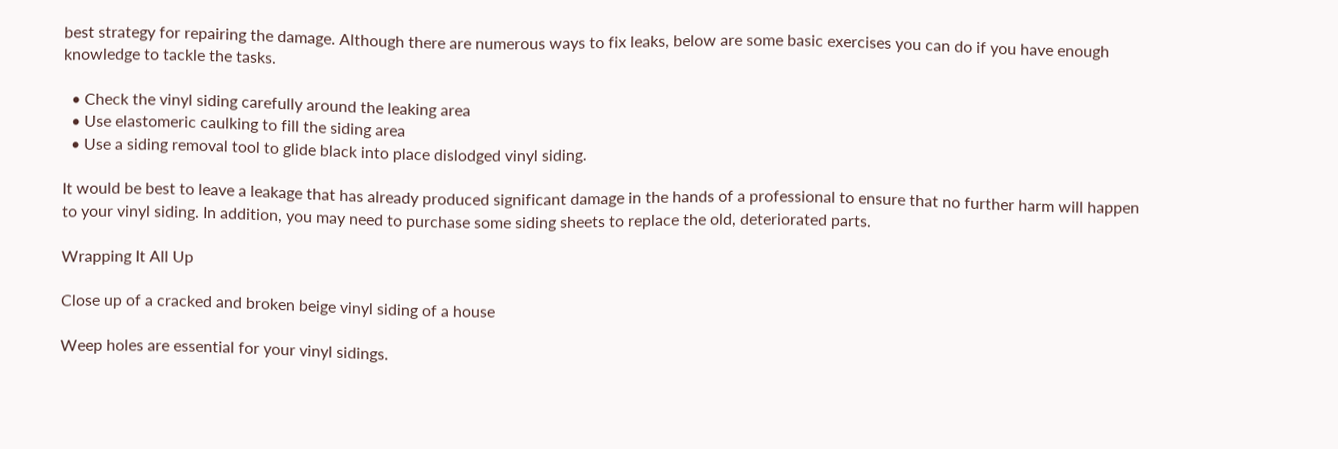best strategy for repairing the damage. Although there are numerous ways to fix leaks, below are some basic exercises you can do if you have enough knowledge to tackle the tasks.

  • Check the vinyl siding carefully around the leaking area
  • Use elastomeric caulking to fill the siding area
  • Use a siding removal tool to glide black into place dislodged vinyl siding.

It would be best to leave a leakage that has already produced significant damage in the hands of a professional to ensure that no further harm will happen to your vinyl siding. In addition, you may need to purchase some siding sheets to replace the old, deteriorated parts.

Wrapping It All Up

Close up of a cracked and broken beige vinyl siding of a house

Weep holes are essential for your vinyl sidings.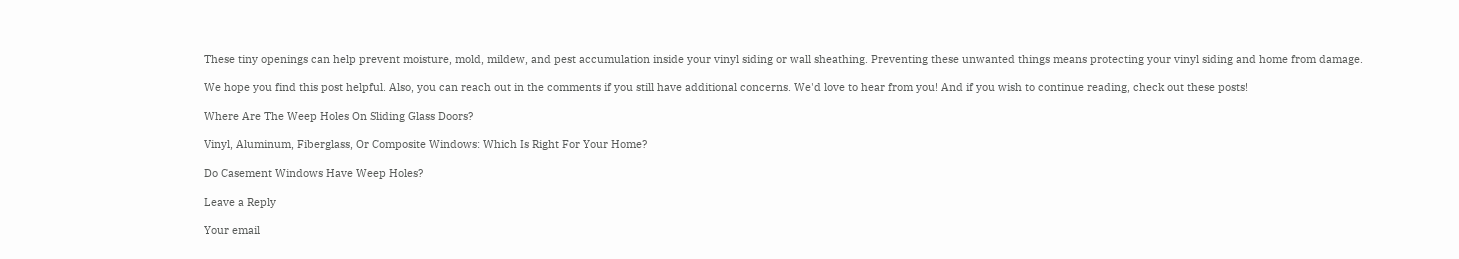These tiny openings can help prevent moisture, mold, mildew, and pest accumulation inside your vinyl siding or wall sheathing. Preventing these unwanted things means protecting your vinyl siding and home from damage.

We hope you find this post helpful. Also, you can reach out in the comments if you still have additional concerns. We'd love to hear from you! And if you wish to continue reading, check out these posts!

Where Are The Weep Holes On Sliding Glass Doors?

Vinyl, Aluminum, Fiberglass, Or Composite Windows: Which Is Right For Your Home?

Do Casement Windows Have Weep Holes?

Leave a Reply

Your email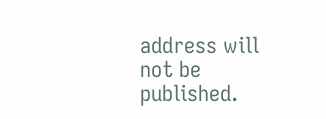address will not be published.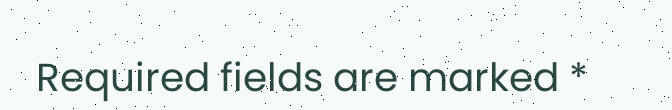Required fields are marked *